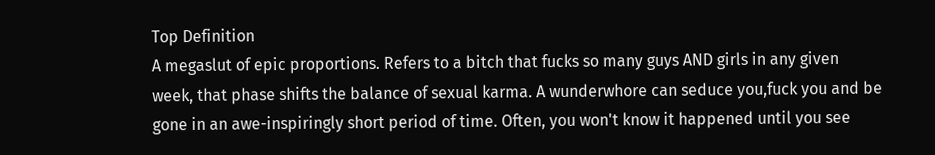Top Definition
A megaslut of epic proportions. Refers to a bitch that fucks so many guys AND girls in any given week, that phase shifts the balance of sexual karma. A wunderwhore can seduce you,fuck you and be gone in an awe-inspiringly short period of time. Often, you won't know it happened until you see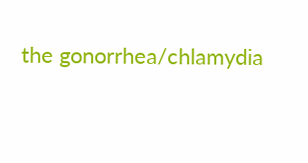the gonorrhea/chlamydia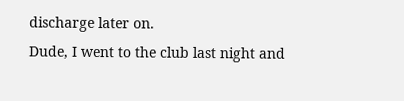discharge later on.
Dude, I went to the club last night and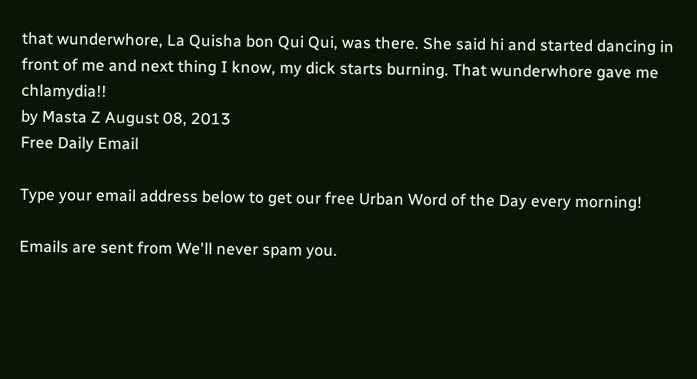that wunderwhore, La Quisha bon Qui Qui, was there. She said hi and started dancing in front of me and next thing I know, my dick starts burning. That wunderwhore gave me chlamydia!!
by Masta Z August 08, 2013
Free Daily Email

Type your email address below to get our free Urban Word of the Day every morning!

Emails are sent from We'll never spam you.